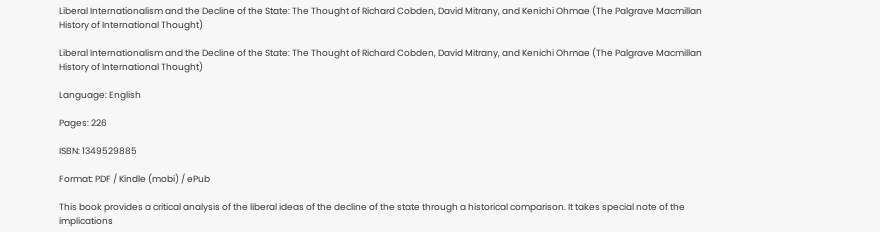Liberal Internationalism and the Decline of the State: The Thought of Richard Cobden, David Mitrany, and Kenichi Ohmae (The Palgrave Macmillan History of International Thought)

Liberal Internationalism and the Decline of the State: The Thought of Richard Cobden, David Mitrany, and Kenichi Ohmae (The Palgrave Macmillan History of International Thought)

Language: English

Pages: 226

ISBN: 1349529885

Format: PDF / Kindle (mobi) / ePub

This book provides a critical analysis of the liberal ideas of the decline of the state through a historical comparison. It takes special note of the implications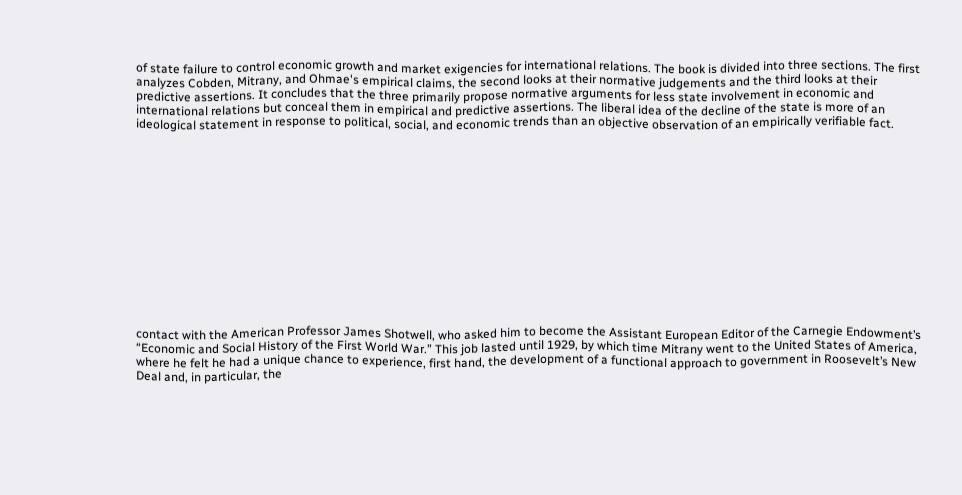of state failure to control economic growth and market exigencies for international relations. The book is divided into three sections. The first analyzes Cobden, Mitrany, and Ohmae's empirical claims, the second looks at their normative judgements and the third looks at their predictive assertions. It concludes that the three primarily propose normative arguments for less state involvement in economic and international relations but conceal them in empirical and predictive assertions. The liberal idea of the decline of the state is more of an ideological statement in response to political, social, and economic trends than an objective observation of an empirically verifiable fact.














contact with the American Professor James Shotwell, who asked him to become the Assistant European Editor of the Carnegie Endowment’s “Economic and Social History of the First World War.” This job lasted until 1929, by which time Mitrany went to the United States of America, where he felt he had a unique chance to experience, first hand, the development of a functional approach to government in Roosevelt’s New Deal and, in particular, the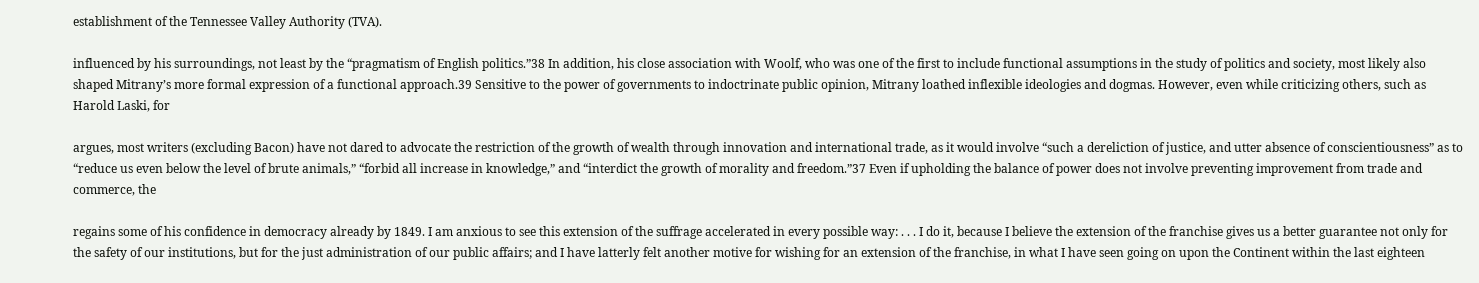establishment of the Tennessee Valley Authority (TVA).

influenced by his surroundings, not least by the “pragmatism of English politics.”38 In addition, his close association with Woolf, who was one of the first to include functional assumptions in the study of politics and society, most likely also shaped Mitrany’s more formal expression of a functional approach.39 Sensitive to the power of governments to indoctrinate public opinion, Mitrany loathed inflexible ideologies and dogmas. However, even while criticizing others, such as Harold Laski, for

argues, most writers (excluding Bacon) have not dared to advocate the restriction of the growth of wealth through innovation and international trade, as it would involve “such a dereliction of justice, and utter absence of conscientiousness” as to “reduce us even below the level of brute animals,” “forbid all increase in knowledge,” and “interdict the growth of morality and freedom.”37 Even if upholding the balance of power does not involve preventing improvement from trade and commerce, the

regains some of his confidence in democracy already by 1849. I am anxious to see this extension of the suffrage accelerated in every possible way: . . . I do it, because I believe the extension of the franchise gives us a better guarantee not only for the safety of our institutions, but for the just administration of our public affairs; and I have latterly felt another motive for wishing for an extension of the franchise, in what I have seen going on upon the Continent within the last eighteen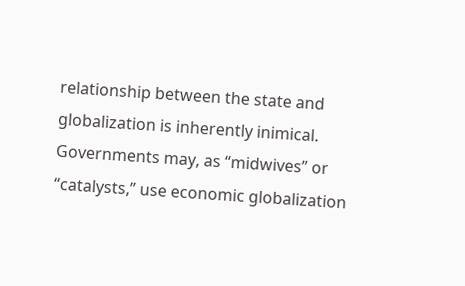relationship between the state and globalization is inherently inimical. Governments may, as “midwives” or “catalysts,” use economic globalization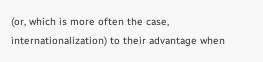(or, which is more often the case, internationalization) to their advantage when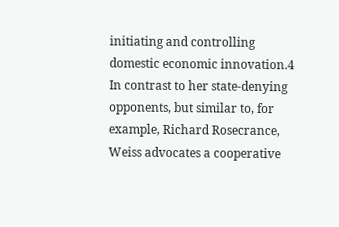initiating and controlling domestic economic innovation.4 In contrast to her state-denying opponents, but similar to, for example, Richard Rosecrance, Weiss advocates a cooperative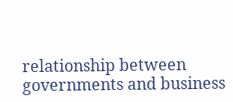relationship between governments and business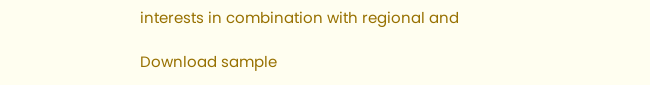interests in combination with regional and

Download sample